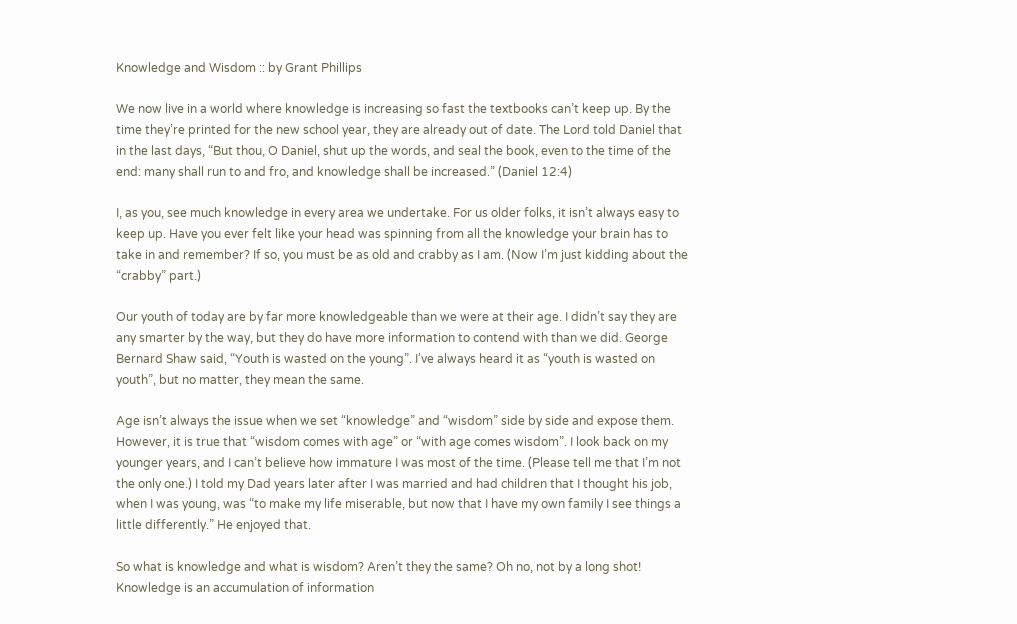Knowledge and Wisdom :: by Grant Phillips

We now live in a world where knowledge is increasing so fast the textbooks can’t keep up. By the time they’re printed for the new school year, they are already out of date. The Lord told Daniel that in the last days, “But thou, O Daniel, shut up the words, and seal the book, even to the time of the end: many shall run to and fro, and knowledge shall be increased.” (Daniel 12:4)

I, as you, see much knowledge in every area we undertake. For us older folks, it isn’t always easy to keep up. Have you ever felt like your head was spinning from all the knowledge your brain has to take in and remember? If so, you must be as old and crabby as I am. (Now I’m just kidding about the “crabby” part.)

Our youth of today are by far more knowledgeable than we were at their age. I didn’t say they are any smarter by the way, but they do have more information to contend with than we did. George Bernard Shaw said, “Youth is wasted on the young”. I’ve always heard it as “youth is wasted on youth”, but no matter, they mean the same.

Age isn’t always the issue when we set “knowledge” and “wisdom” side by side and expose them. However, it is true that “wisdom comes with age” or “with age comes wisdom”. I look back on my younger years, and I can’t believe how immature I was most of the time. (Please tell me that I’m not the only one.) I told my Dad years later after I was married and had children that I thought his job, when I was young, was “to make my life miserable, but now that I have my own family I see things a little differently.” He enjoyed that.

So what is knowledge and what is wisdom? Aren’t they the same? Oh no, not by a long shot! Knowledge is an accumulation of information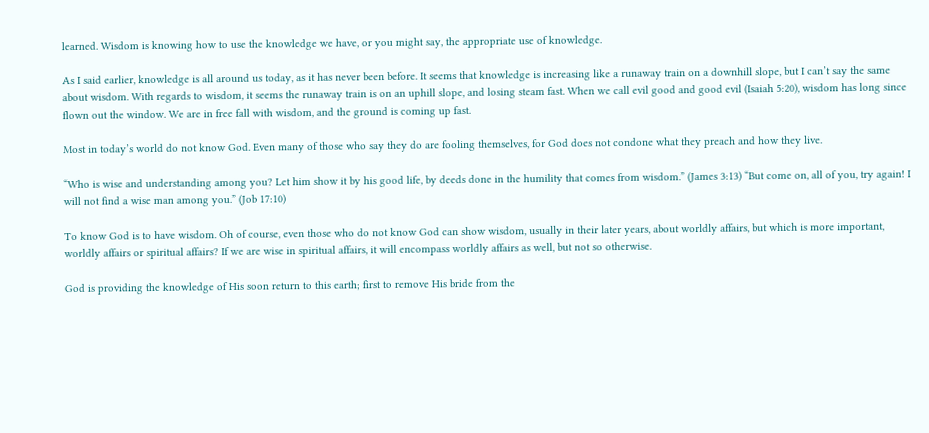learned. Wisdom is knowing how to use the knowledge we have, or you might say, the appropriate use of knowledge.

As I said earlier, knowledge is all around us today, as it has never been before. It seems that knowledge is increasing like a runaway train on a downhill slope, but I can’t say the same about wisdom. With regards to wisdom, it seems the runaway train is on an uphill slope, and losing steam fast. When we call evil good and good evil (Isaiah 5:20), wisdom has long since flown out the window. We are in free fall with wisdom, and the ground is coming up fast.

Most in today’s world do not know God. Even many of those who say they do are fooling themselves, for God does not condone what they preach and how they live.

“Who is wise and understanding among you? Let him show it by his good life, by deeds done in the humility that comes from wisdom.” (James 3:13) “But come on, all of you, try again! I will not find a wise man among you.” (Job 17:10)

To know God is to have wisdom. Oh of course, even those who do not know God can show wisdom, usually in their later years, about worldly affairs, but which is more important, worldly affairs or spiritual affairs? If we are wise in spiritual affairs, it will encompass worldly affairs as well, but not so otherwise.

God is providing the knowledge of His soon return to this earth; first to remove His bride from the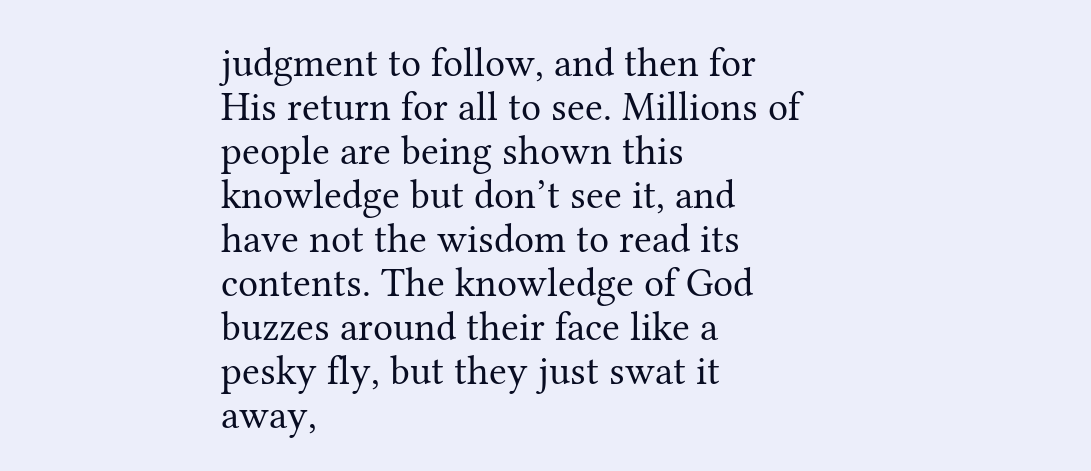judgment to follow, and then for His return for all to see. Millions of people are being shown this knowledge but don’t see it, and have not the wisdom to read its contents. The knowledge of God buzzes around their face like a pesky fly, but they just swat it away,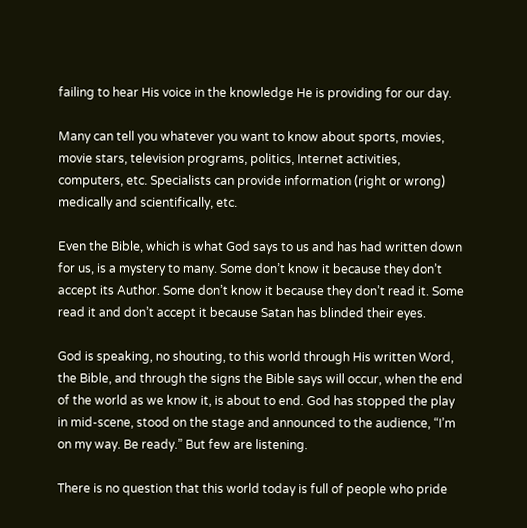failing to hear His voice in the knowledge He is providing for our day.

Many can tell you whatever you want to know about sports, movies, movie stars, television programs, politics, Internet activities, computers, etc. Specialists can provide information (right or wrong) medically and scientifically, etc.

Even the Bible, which is what God says to us and has had written down for us, is a mystery to many. Some don’t know it because they don’t accept its Author. Some don’t know it because they don’t read it. Some read it and don’t accept it because Satan has blinded their eyes.

God is speaking, no shouting, to this world through His written Word, the Bible, and through the signs the Bible says will occur, when the end of the world as we know it, is about to end. God has stopped the play in mid-scene, stood on the stage and announced to the audience, “I’m on my way. Be ready.” But few are listening.

There is no question that this world today is full of people who pride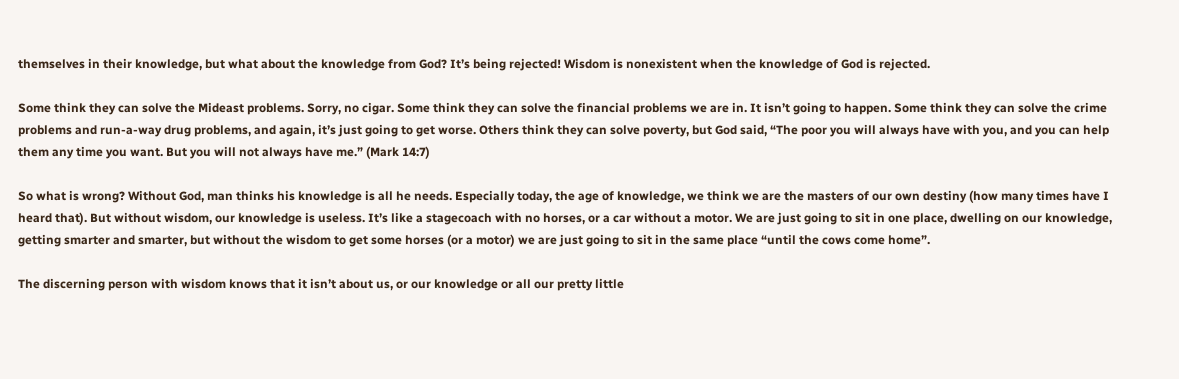themselves in their knowledge, but what about the knowledge from God? It’s being rejected! Wisdom is nonexistent when the knowledge of God is rejected.

Some think they can solve the Mideast problems. Sorry, no cigar. Some think they can solve the financial problems we are in. It isn’t going to happen. Some think they can solve the crime problems and run-a-way drug problems, and again, it’s just going to get worse. Others think they can solve poverty, but God said, “The poor you will always have with you, and you can help them any time you want. But you will not always have me.” (Mark 14:7)

So what is wrong? Without God, man thinks his knowledge is all he needs. Especially today, the age of knowledge, we think we are the masters of our own destiny (how many times have I heard that). But without wisdom, our knowledge is useless. It’s like a stagecoach with no horses, or a car without a motor. We are just going to sit in one place, dwelling on our knowledge, getting smarter and smarter, but without the wisdom to get some horses (or a motor) we are just going to sit in the same place “until the cows come home”.

The discerning person with wisdom knows that it isn’t about us, or our knowledge or all our pretty little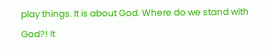play things. It is about God. Where do we stand with God?! It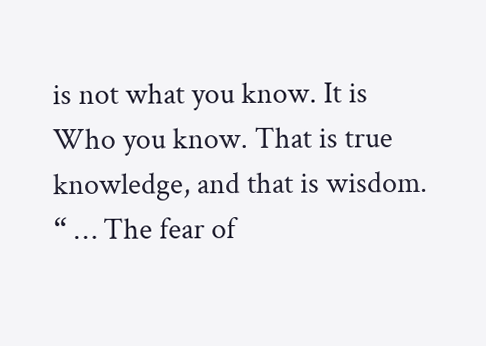is not what you know. It is Who you know. That is true knowledge, and that is wisdom. “ … The fear of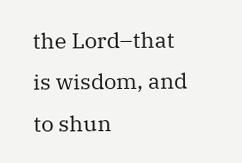the Lord–that is wisdom, and to shun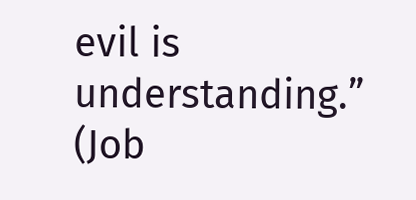evil is understanding.” (Job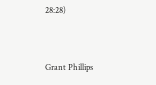28:28)


Grant Phillips